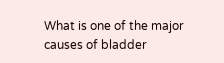What is one of the major causes of bladder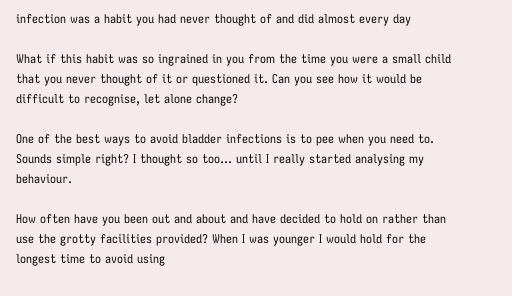infection was a habit you had never thought of and did almost every day

What if this habit was so ingrained in you from the time you were a small child that you never thought of it or questioned it. Can you see how it would be difficult to recognise, let alone change?

One of the best ways to avoid bladder infections is to pee when you need to. Sounds simple right? I thought so too... until I really started analysing my behaviour.

How often have you been out and about and have decided to hold on rather than use the grotty facilities provided? When I was younger I would hold for the longest time to avoid using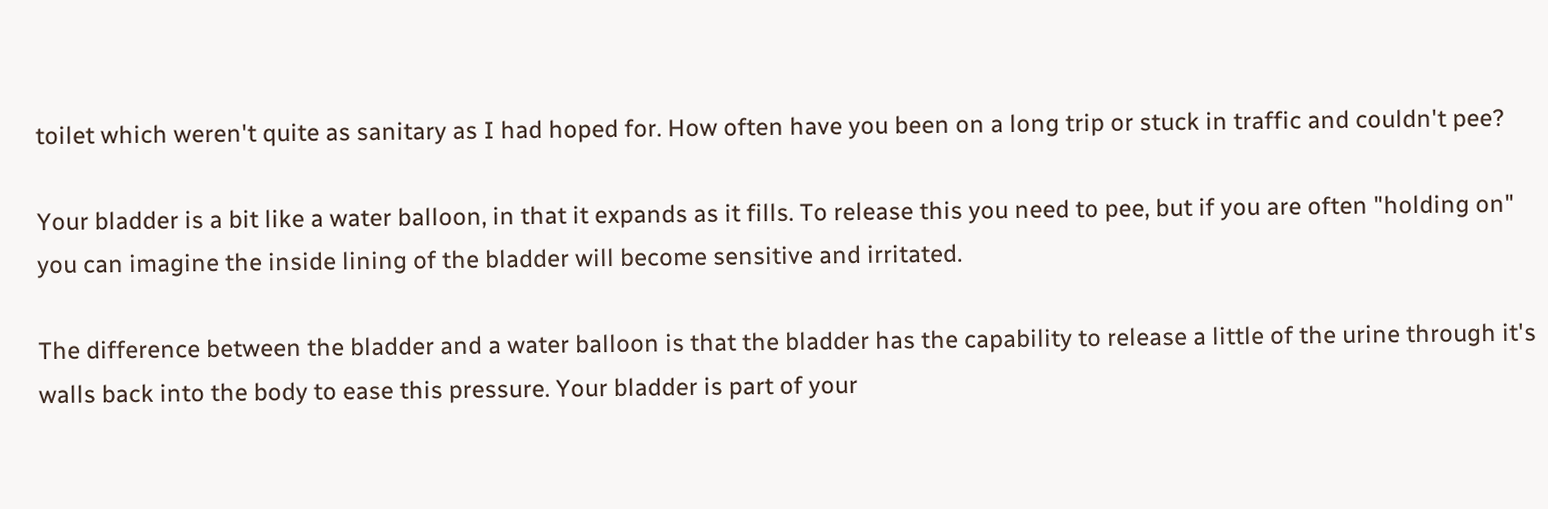toilet which weren't quite as sanitary as I had hoped for. How often have you been on a long trip or stuck in traffic and couldn't pee?

Your bladder is a bit like a water balloon, in that it expands as it fills. To release this you need to pee, but if you are often "holding on" you can imagine the inside lining of the bladder will become sensitive and irritated.

The difference between the bladder and a water balloon is that the bladder has the capability to release a little of the urine through it's walls back into the body to ease this pressure. Your bladder is part of your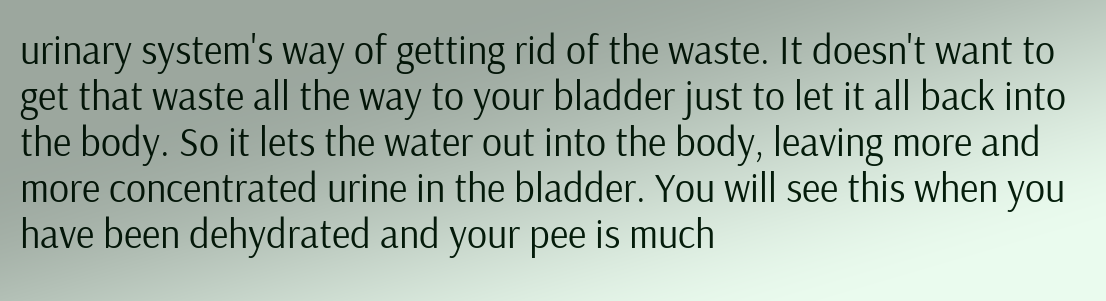urinary system's way of getting rid of the waste. It doesn't want to get that waste all the way to your bladder just to let it all back into the body. So it lets the water out into the body, leaving more and more concentrated urine in the bladder. You will see this when you have been dehydrated and your pee is much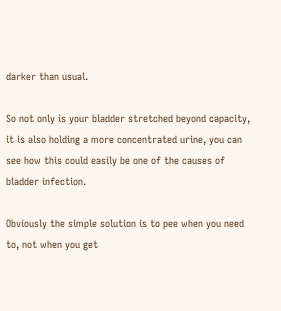darker than usual.

So not only is your bladder stretched beyond capacity, it is also holding a more concentrated urine, you can see how this could easily be one of the causes of bladder infection.

Obviously the simple solution is to pee when you need to, not when you get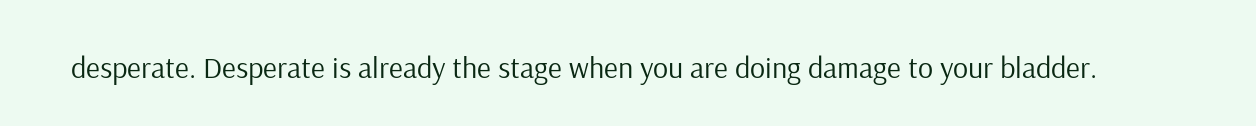desperate. Desperate is already the stage when you are doing damage to your bladder.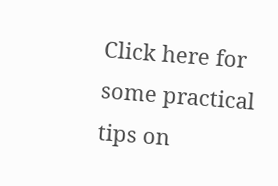Click here for some practical tips on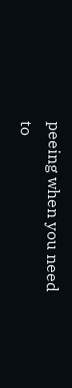peeing when you need to